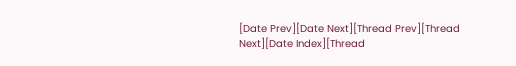[Date Prev][Date Next][Thread Prev][Thread Next][Date Index][Thread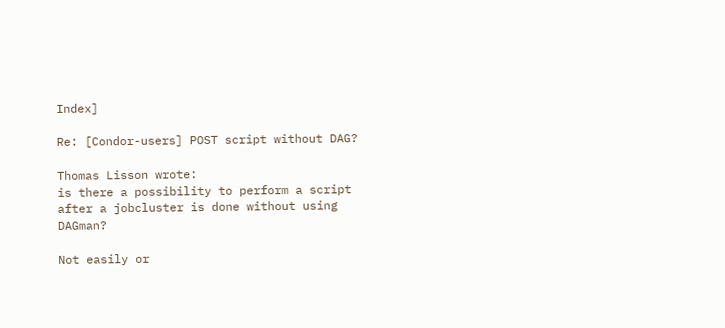Index]

Re: [Condor-users] POST script without DAG?

Thomas Lisson wrote:
is there a possibility to perform a script after a jobcluster is done without using DAGman?

Not easily or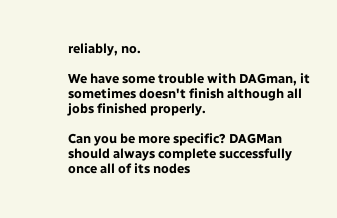reliably, no.

We have some trouble with DAGman, it sometimes doesn't finish although all jobs finished properly.

Can you be more specific? DAGMan should always complete successfully once all of its nodes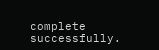complete successfully.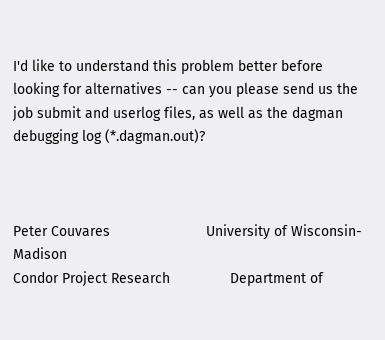I'd like to understand this problem better before looking for alternatives -- can you please send us the job submit and userlog files, as well as the dagman debugging log (*.dagman.out)?



Peter Couvares                        University of Wisconsin-Madison
Condor Project Research               Department of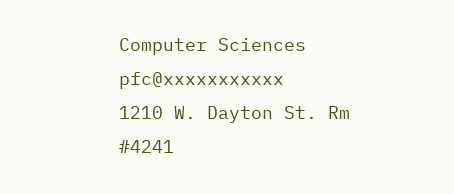Computer Sciences
pfc@xxxxxxxxxxx                       1210 W. Dayton St. Rm #4241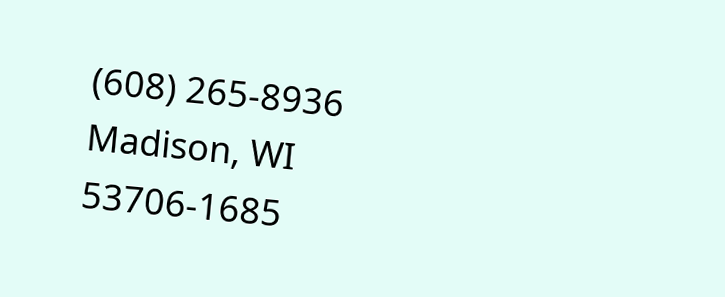(608) 265-8936                        Madison, WI 53706-1685